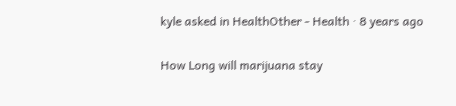kyle asked in HealthOther - Health · 8 years ago

How Long will marijuana stay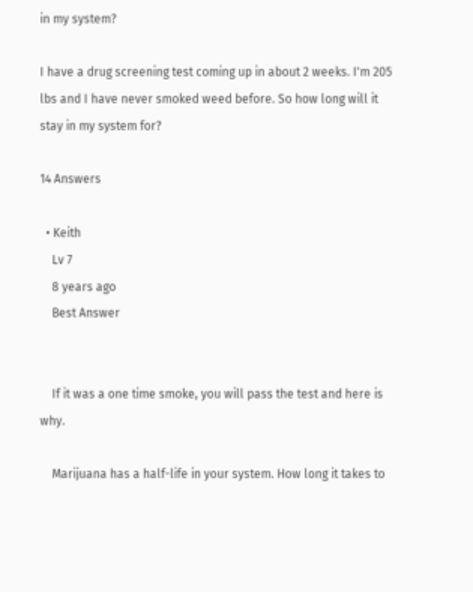in my system?

I have a drug screening test coming up in about 2 weeks. I'm 205 lbs and I have never smoked weed before. So how long will it stay in my system for?

14 Answers

  • Keith
    Lv 7
    8 years ago
    Best Answer


    If it was a one time smoke, you will pass the test and here is why.

    Marijuana has a half-life in your system. How long it takes to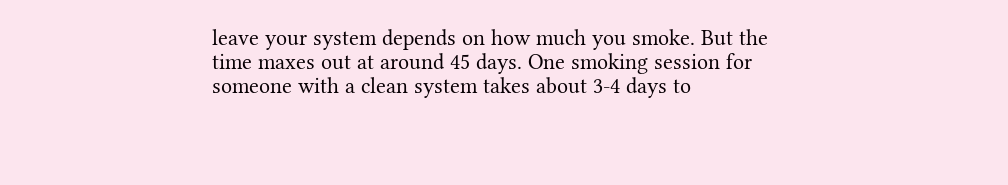leave your system depends on how much you smoke. But the time maxes out at around 45 days. One smoking session for someone with a clean system takes about 3-4 days to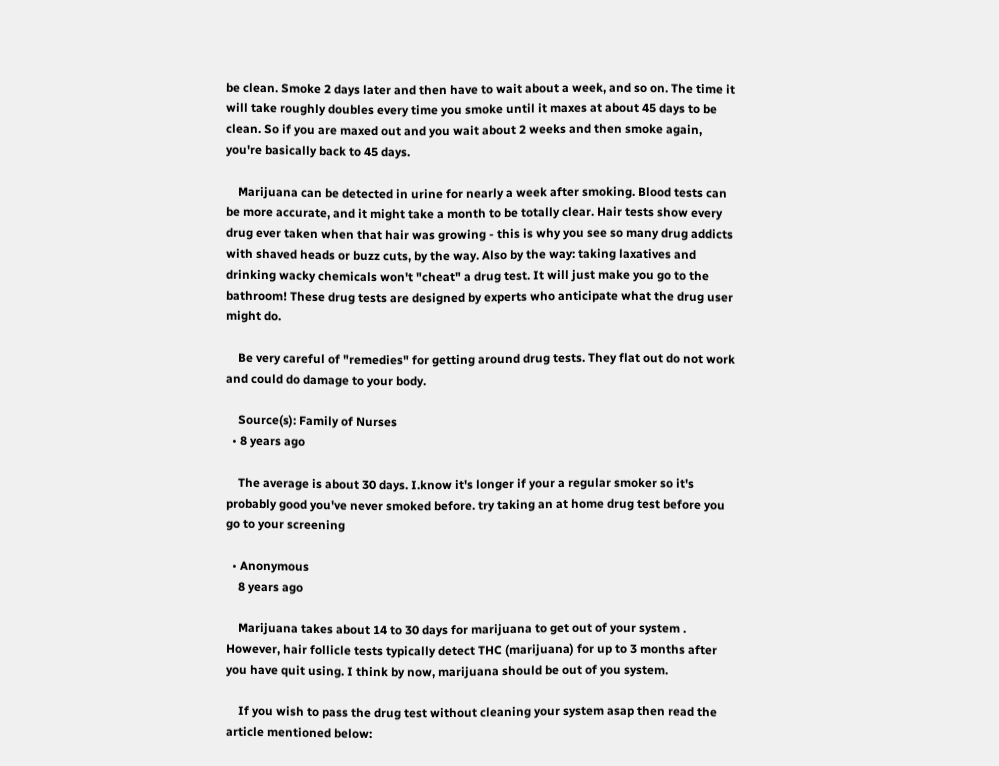be clean. Smoke 2 days later and then have to wait about a week, and so on. The time it will take roughly doubles every time you smoke until it maxes at about 45 days to be clean. So if you are maxed out and you wait about 2 weeks and then smoke again, you're basically back to 45 days.

    Marijuana can be detected in urine for nearly a week after smoking. Blood tests can be more accurate, and it might take a month to be totally clear. Hair tests show every drug ever taken when that hair was growing - this is why you see so many drug addicts with shaved heads or buzz cuts, by the way. Also by the way: taking laxatives and drinking wacky chemicals won't "cheat" a drug test. It will just make you go to the bathroom! These drug tests are designed by experts who anticipate what the drug user might do.

    Be very careful of "remedies" for getting around drug tests. They flat out do not work and could do damage to your body.

    Source(s): Family of Nurses
  • 8 years ago

    The average is about 30 days. I.know it's longer if your a regular smoker so it's probably good you've never smoked before. try taking an at home drug test before you go to your screening

  • Anonymous
    8 years ago

    Marijuana takes about 14 to 30 days for marijuana to get out of your system . However, hair follicle tests typically detect THC (marijuana) for up to 3 months after you have quit using. I think by now, marijuana should be out of you system.

    If you wish to pass the drug test without cleaning your system asap then read the article mentioned below: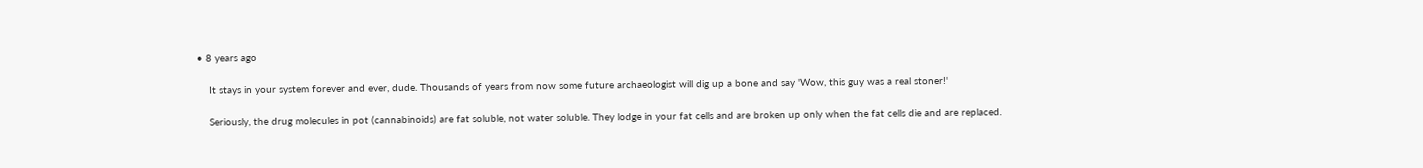• 8 years ago

    It stays in your system forever and ever, dude. Thousands of years from now some future archaeologist will dig up a bone and say 'Wow, this guy was a real stoner!'

    Seriously, the drug molecules in pot (cannabinoids) are fat soluble, not water soluble. They lodge in your fat cells and are broken up only when the fat cells die and are replaced.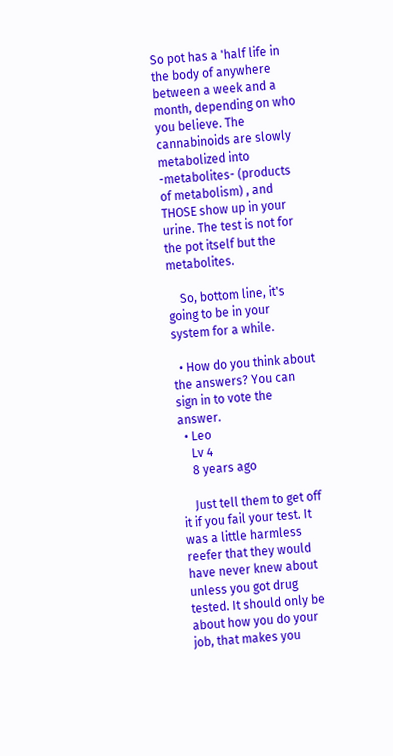So pot has a 'half life in the body of anywhere between a week and a month, depending on who you believe. The cannabinoids are slowly metabolized into -metabolites- (products of metabolism) , and THOSE show up in your urine. The test is not for the pot itself but the metabolites.

    So, bottom line, it's going to be in your system for a while.

  • How do you think about the answers? You can sign in to vote the answer.
  • Leo
    Lv 4
    8 years ago

    Just tell them to get off it if you fail your test. It was a little harmless reefer that they would have never knew about unless you got drug tested. It should only be about how you do your job, that makes you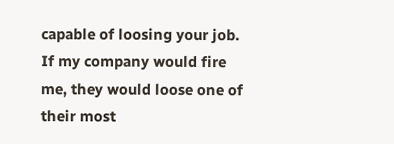capable of loosing your job. If my company would fire me, they would loose one of their most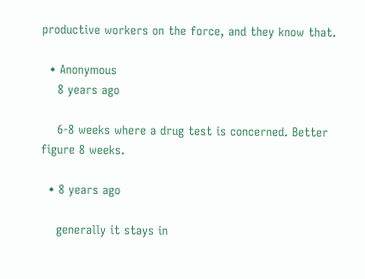productive workers on the force, and they know that.

  • Anonymous
    8 years ago

    6-8 weeks where a drug test is concerned. Better figure 8 weeks.

  • 8 years ago

    generally it stays in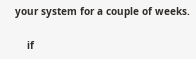your system for a couple of weeks.

    if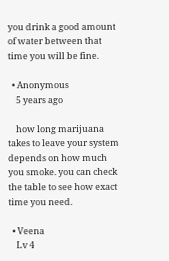you drink a good amount of water between that time you will be fine.

  • Anonymous
    5 years ago

    how long marijuana takes to leave your system depends on how much you smoke. you can check the table to see how exact time you need.

  • Veena
    Lv 4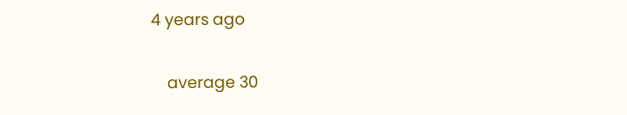4 years ago

    average 30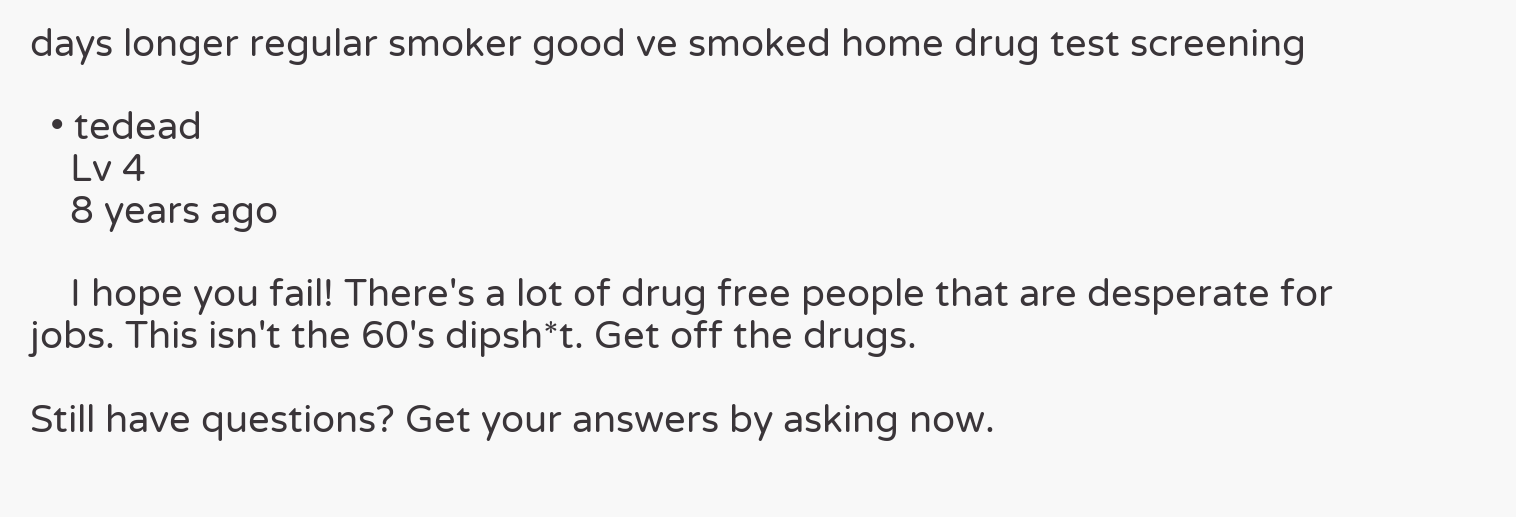days longer regular smoker good ve smoked home drug test screening

  • tedead
    Lv 4
    8 years ago

    I hope you fail! There's a lot of drug free people that are desperate for jobs. This isn't the 60's dipsh*t. Get off the drugs.

Still have questions? Get your answers by asking now.